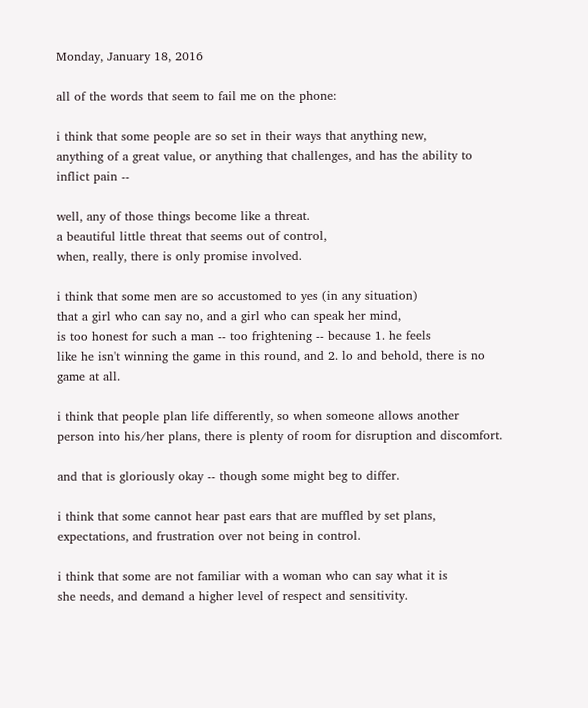Monday, January 18, 2016

all of the words that seem to fail me on the phone:

i think that some people are so set in their ways that anything new,
anything of a great value, or anything that challenges, and has the ability to inflict pain --

well, any of those things become like a threat.
a beautiful little threat that seems out of control,
when, really, there is only promise involved.

i think that some men are so accustomed to yes (in any situation)
that a girl who can say no, and a girl who can speak her mind,
is too honest for such a man -- too frightening -- because 1. he feels
like he isn't winning the game in this round, and 2. lo and behold, there is no game at all.

i think that people plan life differently, so when someone allows another
person into his/her plans, there is plenty of room for disruption and discomfort.

and that is gloriously okay -- though some might beg to differ.

i think that some cannot hear past ears that are muffled by set plans,
expectations, and frustration over not being in control.

i think that some are not familiar with a woman who can say what it is
she needs, and demand a higher level of respect and sensitivity.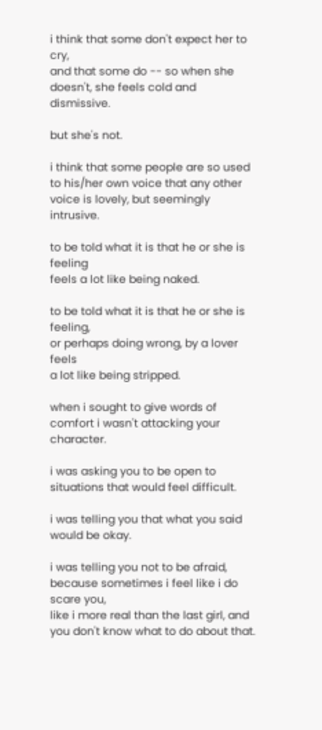i think that some don't expect her to cry,
and that some do -- so when she doesn't, she feels cold and dismissive.

but she's not.

i think that some people are so used to his/her own voice that any other
voice is lovely, but seemingly intrusive.

to be told what it is that he or she is feeling
feels a lot like being naked.

to be told what it is that he or she is feeling,
or perhaps doing wrong, by a lover feels
a lot like being stripped.

when i sought to give words of comfort i wasn't attacking your character.

i was asking you to be open to situations that would feel difficult.

i was telling you that what you said would be okay.

i was telling you not to be afraid, because sometimes i feel like i do scare you,
like i more real than the last girl, and you don't know what to do about that.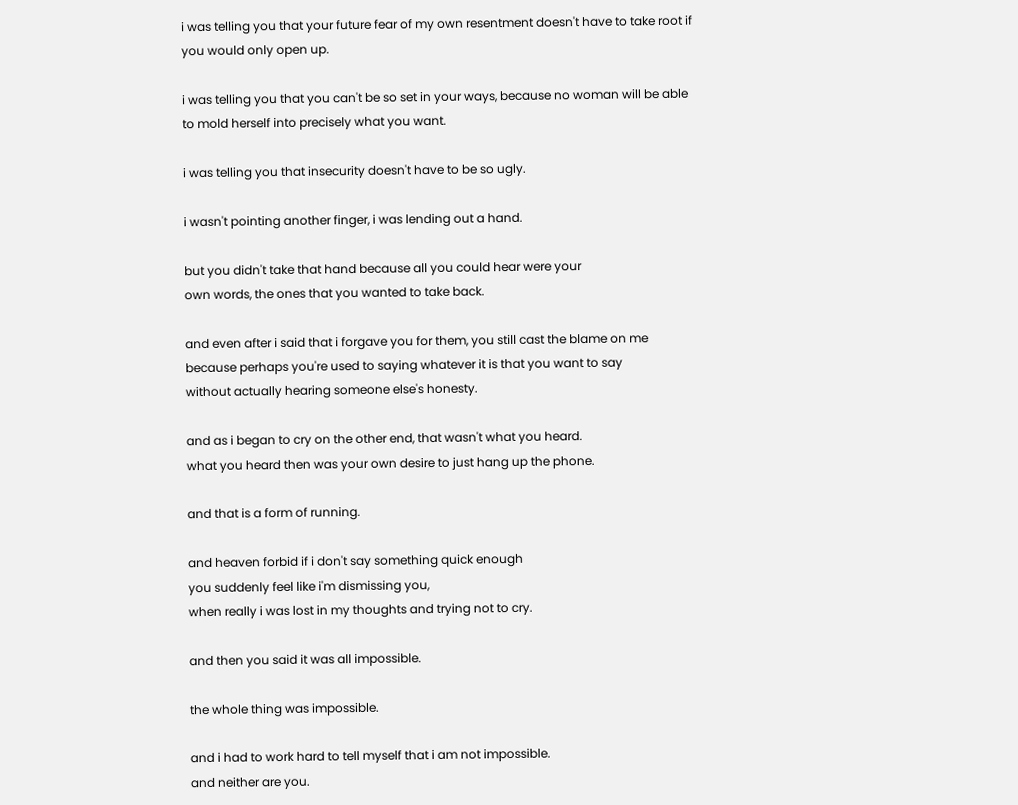i was telling you that your future fear of my own resentment doesn't have to take root if
you would only open up.

i was telling you that you can't be so set in your ways, because no woman will be able
to mold herself into precisely what you want.

i was telling you that insecurity doesn't have to be so ugly.

i wasn't pointing another finger, i was lending out a hand.

but you didn't take that hand because all you could hear were your
own words, the ones that you wanted to take back.

and even after i said that i forgave you for them, you still cast the blame on me
because perhaps you're used to saying whatever it is that you want to say
without actually hearing someone else's honesty.

and as i began to cry on the other end, that wasn't what you heard.
what you heard then was your own desire to just hang up the phone.

and that is a form of running.

and heaven forbid if i don't say something quick enough
you suddenly feel like i'm dismissing you,
when really i was lost in my thoughts and trying not to cry.

and then you said it was all impossible.

the whole thing was impossible.

and i had to work hard to tell myself that i am not impossible.
and neither are you.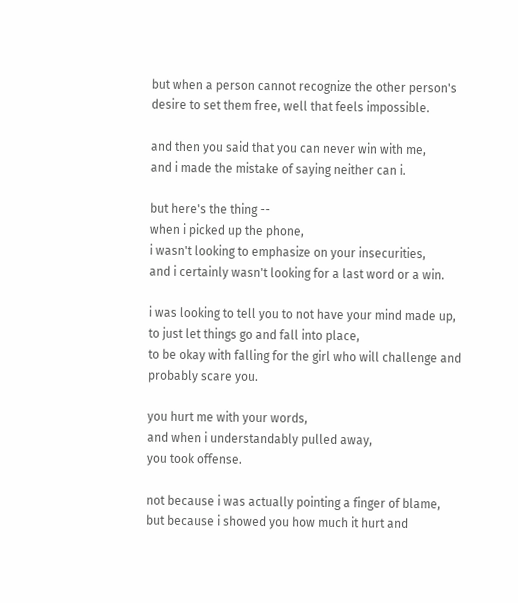but when a person cannot recognize the other person's
desire to set them free, well that feels impossible.

and then you said that you can never win with me,
and i made the mistake of saying neither can i.

but here's the thing --
when i picked up the phone,
i wasn't looking to emphasize on your insecurities,
and i certainly wasn't looking for a last word or a win.

i was looking to tell you to not have your mind made up,
to just let things go and fall into place,
to be okay with falling for the girl who will challenge and probably scare you.

you hurt me with your words,
and when i understandably pulled away,
you took offense.

not because i was actually pointing a finger of blame,
but because i showed you how much it hurt and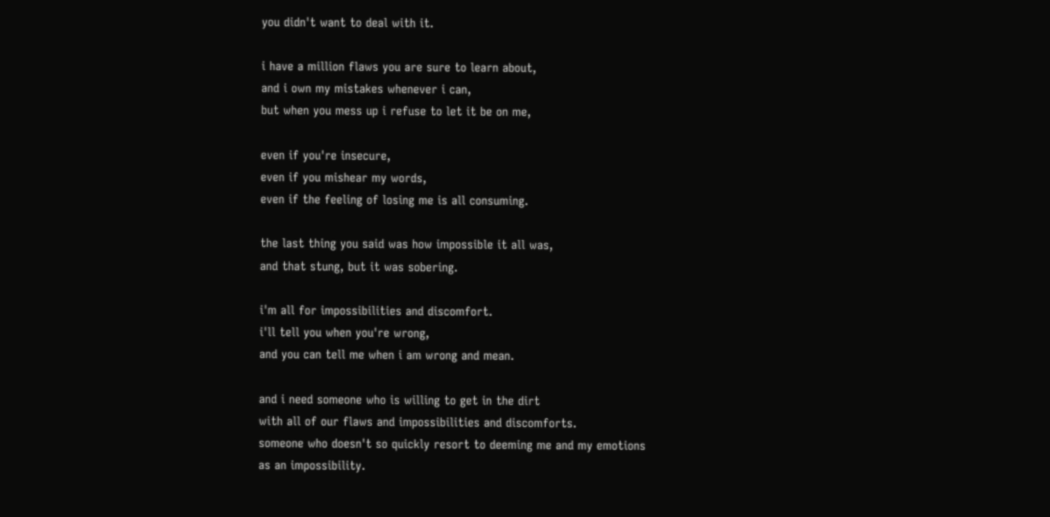you didn't want to deal with it.

i have a million flaws you are sure to learn about,
and i own my mistakes whenever i can,
but when you mess up i refuse to let it be on me,

even if you're insecure,
even if you mishear my words,
even if the feeling of losing me is all consuming.

the last thing you said was how impossible it all was,
and that stung, but it was sobering.

i'm all for impossibilities and discomfort.
i'll tell you when you're wrong,
and you can tell me when i am wrong and mean.

and i need someone who is willing to get in the dirt
with all of our flaws and impossibilities and discomforts.
someone who doesn't so quickly resort to deeming me and my emotions
as an impossibility.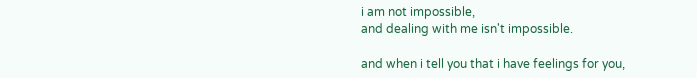i am not impossible,
and dealing with me isn't impossible.

and when i tell you that i have feelings for you,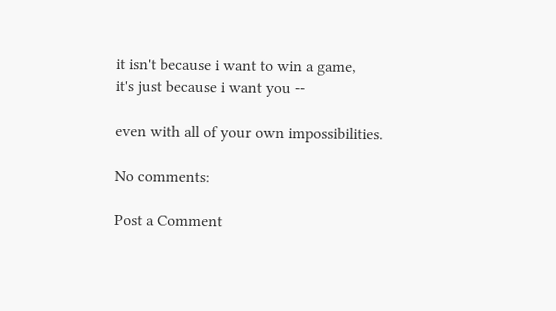it isn't because i want to win a game,
it's just because i want you --

even with all of your own impossibilities.

No comments:

Post a Comment